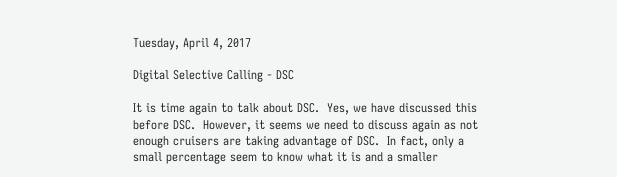Tuesday, April 4, 2017

Digital Selective Calling - DSC

It is time again to talk about DSC.  Yes, we have discussed this before DSC.  However, it seems we need to discuss again as not enough cruisers are taking advantage of DSC.  In fact, only a small percentage seem to know what it is and a smaller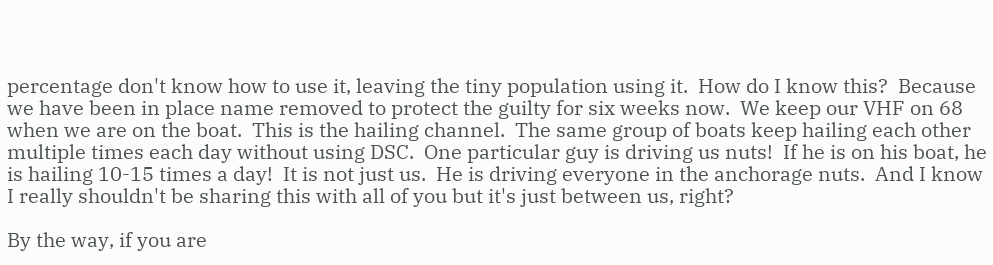percentage don't know how to use it, leaving the tiny population using it.  How do I know this?  Because we have been in place name removed to protect the guilty for six weeks now.  We keep our VHF on 68 when we are on the boat.  This is the hailing channel.  The same group of boats keep hailing each other multiple times each day without using DSC.  One particular guy is driving us nuts!  If he is on his boat, he is hailing 10-15 times a day!  It is not just us.  He is driving everyone in the anchorage nuts.  And I know I really shouldn't be sharing this with all of you but it's just between us, right?

By the way, if you are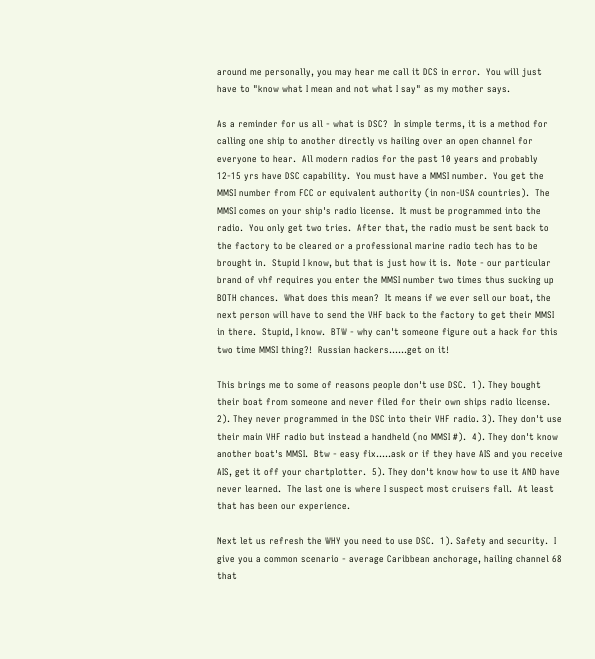around me personally, you may hear me call it DCS in error.  You will just have to "know what I mean and not what I say" as my mother says.

As a reminder for us all - what is DSC?  In simple terms, it is a method for calling one ship to another directly vs hailing over an open channel for everyone to hear.  All modern radios for the past 10 years and probably 12-15 yrs have DSC capability.  You must have a MMSI number.  You get the MMSI number from FCC or equivalent authority (in non-USA countries).  The MMSI comes on your ship's radio license.  It must be programmed into the radio.  You only get two tries.  After that, the radio must be sent back to the factory to be cleared or a professional marine radio tech has to be brought in.  Stupid I know, but that is just how it is.  Note - our particular brand of vhf requires you enter the MMSI number two times thus sucking up BOTH chances.  What does this mean?  It means if we ever sell our boat, the next person will have to send the VHF back to the factory to get their MMSI in there.  Stupid, I know.  BTW - why can't someone figure out a hack for this two time MMSI thing?!  Russian hackers......get on it!

This brings me to some of reasons people don't use DSC.  1). They bought their boat from someone and never filed for their own ships radio license. 2). They never programmed in the DSC into their VHF radio. 3). They don't use their main VHF radio but instead a handheld (no MMSI #).  4). They don't know another boat's MMSI.  Btw - easy fix.....ask or if they have AIS and you receive AIS, get it off your chartplotter.  5). They don't know how to use it AND have never learned.  The last one is where I suspect most cruisers fall.  At least that has been our experience.

Next let us refresh the WHY you need to use DSC.  1). Safety and security.  I give you a common scenario - average Caribbean anchorage, hailing channel 68 that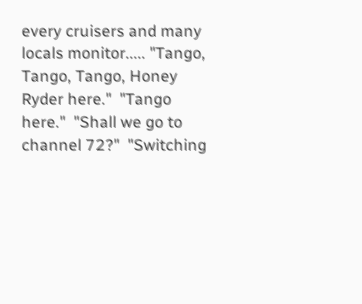every cruisers and many locals monitor..... "Tango, Tango, Tango, Honey Ryder here."  "Tango here."  "Shall we go to channel 72?"  "Switching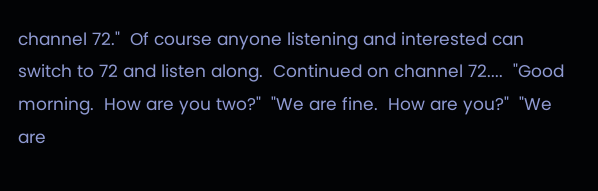channel 72."  Of course anyone listening and interested can switch to 72 and listen along.  Continued on channel 72....  "Good morning.  How are you two?"  "We are fine.  How are you?"  "We are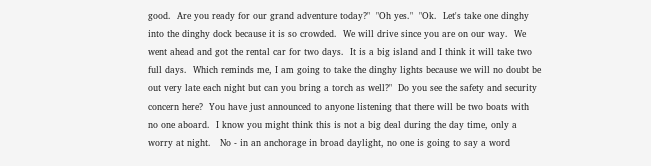good.  Are you ready for our grand adventure today?"  "Oh yes."  "Ok.  Let's take one dinghy into the dinghy dock because it is so crowded.  We will drive since you are on our way.  We went ahead and got the rental car for two days.  It is a big island and I think it will take two full days.  Which reminds me, I am going to take the dinghy lights because we will no doubt be out very late each night but can you bring a torch as well?"  Do you see the safety and security concern here?  You have just announced to anyone listening that there will be two boats with no one aboard.  I know you might think this is not a big deal during the day time, only a worry at night.   No - in an anchorage in broad daylight, no one is going to say a word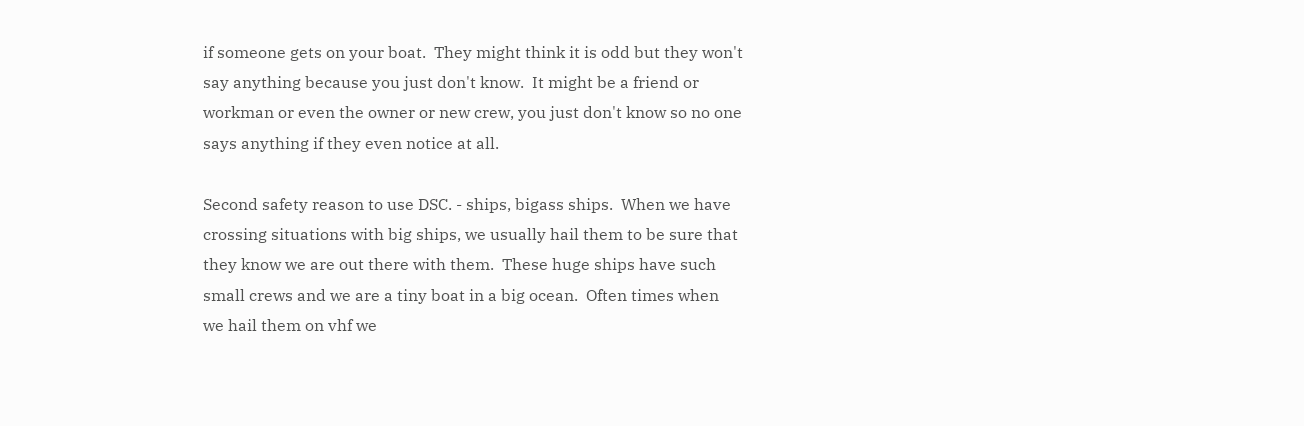if someone gets on your boat.  They might think it is odd but they won't say anything because you just don't know.  It might be a friend or workman or even the owner or new crew, you just don't know so no one says anything if they even notice at all.

Second safety reason to use DSC. - ships, bigass ships.  When we have crossing situations with big ships, we usually hail them to be sure that they know we are out there with them.  These huge ships have such small crews and we are a tiny boat in a big ocean.  Often times when we hail them on vhf we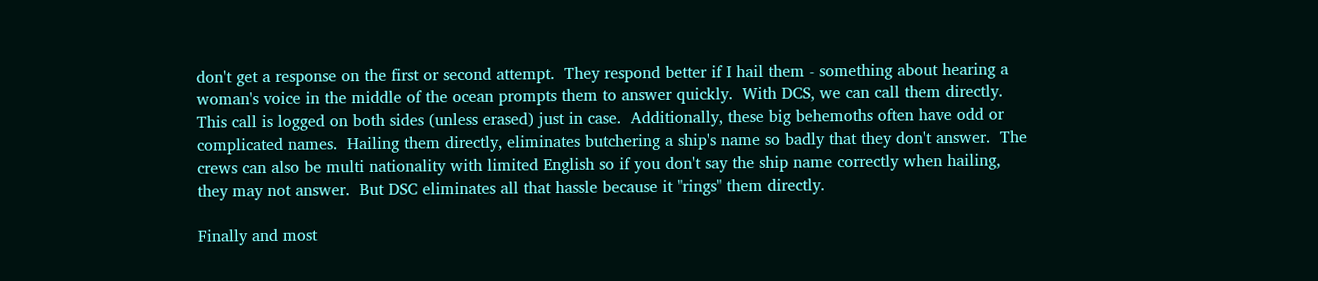don't get a response on the first or second attempt.  They respond better if I hail them - something about hearing a woman's voice in the middle of the ocean prompts them to answer quickly.  With DCS, we can call them directly.  This call is logged on both sides (unless erased) just in case.  Additionally, these big behemoths often have odd or complicated names.  Hailing them directly, eliminates butchering a ship's name so badly that they don't answer.  The crews can also be multi nationality with limited English so if you don't say the ship name correctly when hailing, they may not answer.  But DSC eliminates all that hassle because it "rings" them directly.

Finally and most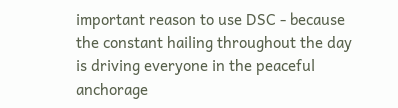important reason to use DSC - because the constant hailing throughout the day is driving everyone in the peaceful anchorage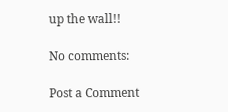up the wall!!

No comments:

Post a Comment